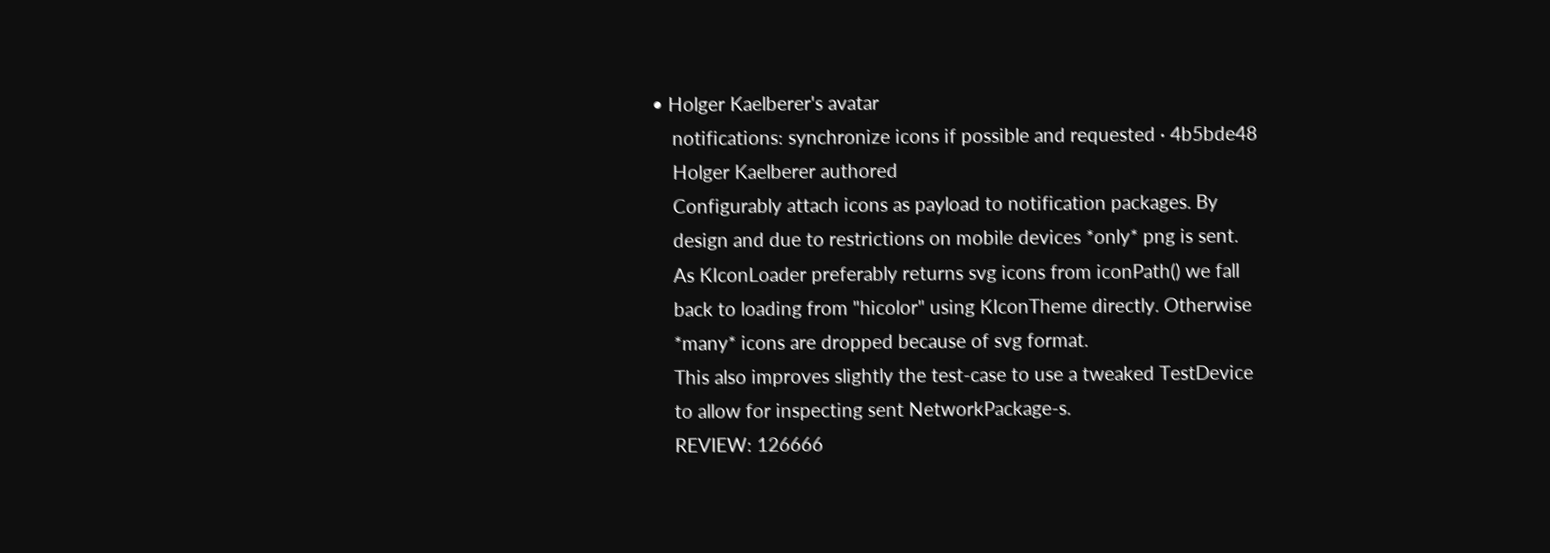• Holger Kaelberer's avatar
    notifications: synchronize icons if possible and requested · 4b5bde48
    Holger Kaelberer authored
    Configurably attach icons as payload to notification packages. By
    design and due to restrictions on mobile devices *only* png is sent.
    As KIconLoader preferably returns svg icons from iconPath() we fall
    back to loading from "hicolor" using KIconTheme directly. Otherwise
    *many* icons are dropped because of svg format.
    This also improves slightly the test-case to use a tweaked TestDevice
    to allow for inspecting sent NetworkPackage-s.
    REVIEW: 126666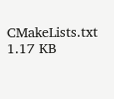CMakeLists.txt 1.17 KB